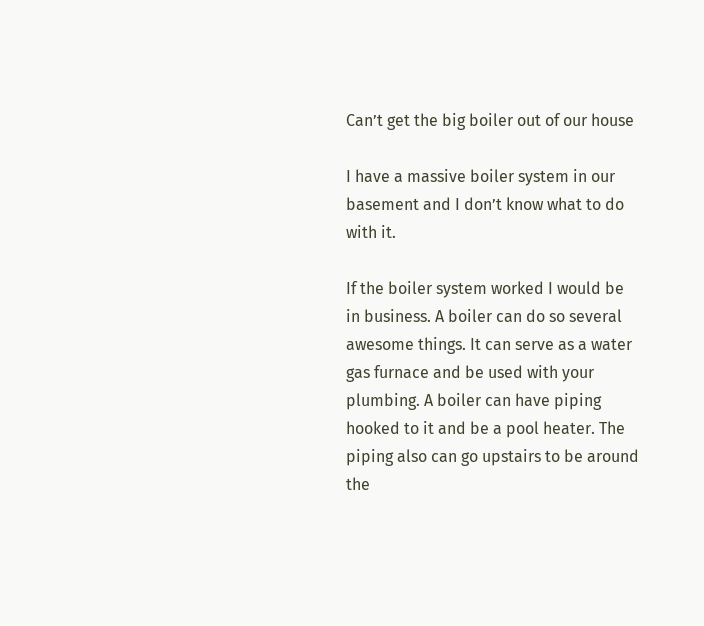Can’t get the big boiler out of our house

I have a massive boiler system in our basement and I don’t know what to do with it.

If the boiler system worked I would be in business. A boiler can do so several awesome things. It can serve as a water gas furnace and be used with your plumbing. A boiler can have piping hooked to it and be a pool heater. The piping also can go upstairs to be around the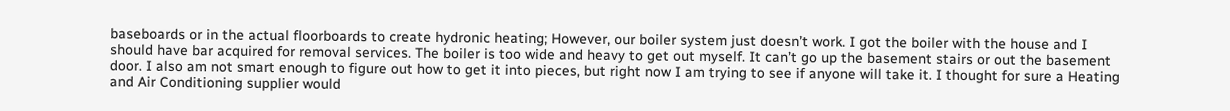baseboards or in the actual floorboards to create hydronic heating; However, our boiler system just doesn’t work. I got the boiler with the house and I should have bar acquired for removal services. The boiler is too wide and heavy to get out myself. It can’t go up the basement stairs or out the basement door. I also am not smart enough to figure out how to get it into pieces, but right now I am trying to see if anyone will take it. I thought for sure a Heating and Air Conditioning supplier would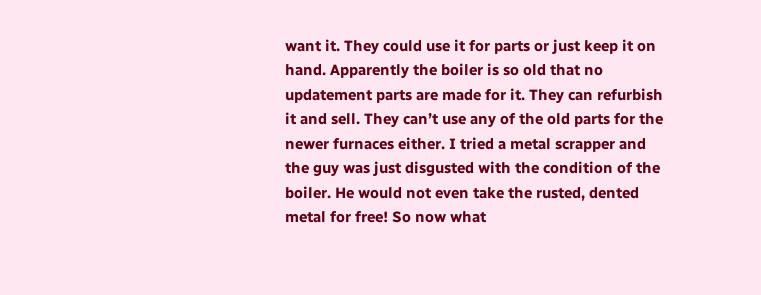want it. They could use it for parts or just keep it on hand. Apparently the boiler is so old that no updatement parts are made for it. They can refurbish it and sell. They can’t use any of the old parts for the newer furnaces either. I tried a metal scrapper and the guy was just disgusted with the condition of the boiler. He would not even take the rusted, dented metal for free! So now what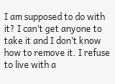I am supposed to do with it? I can’t get anyone to take it and I don’t know how to remove it. I refuse to live with a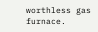worthless gas furnace.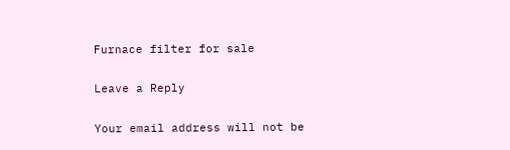Furnace filter for sale

Leave a Reply

Your email address will not be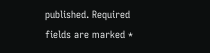published. Required fields are marked *